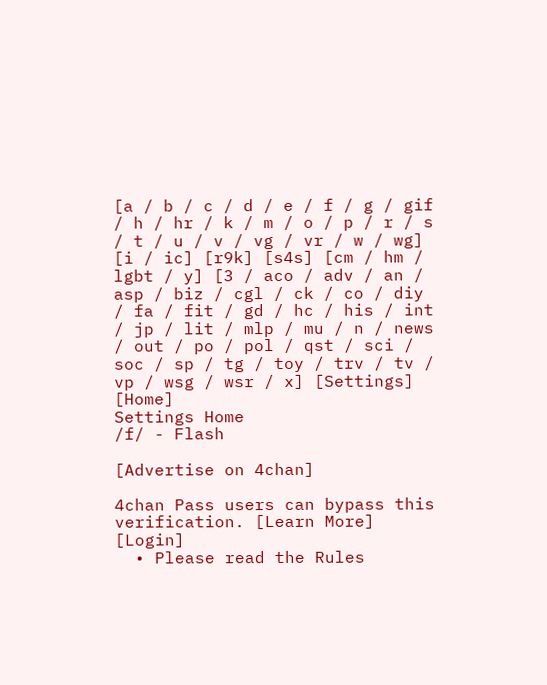[a / b / c / d / e / f / g / gif / h / hr / k / m / o / p / r / s / t / u / v / vg / vr / w / wg] [i / ic] [r9k] [s4s] [cm / hm / lgbt / y] [3 / aco / adv / an / asp / biz / cgl / ck / co / diy / fa / fit / gd / hc / his / int / jp / lit / mlp / mu / n / news / out / po / pol / qst / sci / soc / sp / tg / toy / trv / tv / vp / wsg / wsr / x] [Settings] [Home]
Settings Home
/f/ - Flash

[Advertise on 4chan]

4chan Pass users can bypass this verification. [Learn More] [Login]
  • Please read the Rules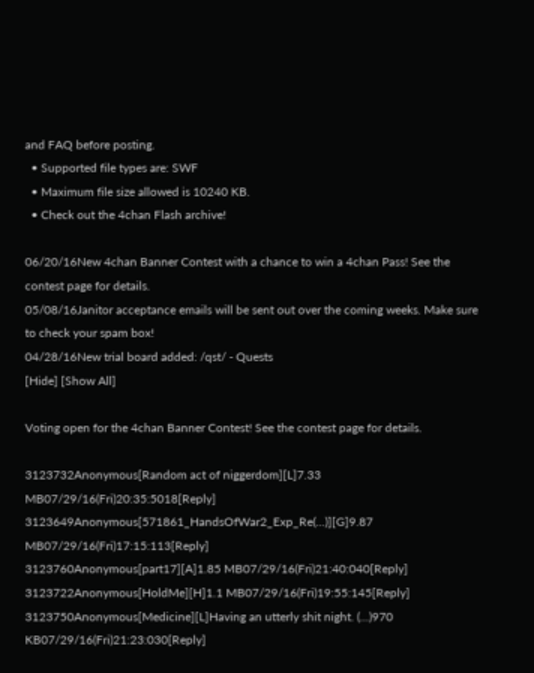and FAQ before posting.
  • Supported file types are: SWF
  • Maximum file size allowed is 10240 KB.
  • Check out the 4chan Flash archive!

06/20/16New 4chan Banner Contest with a chance to win a 4chan Pass! See the contest page for details.
05/08/16Janitor acceptance emails will be sent out over the coming weeks. Make sure to check your spam box!
04/28/16New trial board added: /qst/ - Quests
[Hide] [Show All]

Voting open for the 4chan Banner Contest! See the contest page for details.

3123732Anonymous[Random act of niggerdom][L]7.33 MB07/29/16(Fri)20:35:5018[Reply]
3123649Anonymous[571861_HandsOfWar2_Exp_Re(...)][G]9.87 MB07/29/16(Fri)17:15:113[Reply]
3123760Anonymous[part17][A]1.85 MB07/29/16(Fri)21:40:040[Reply]
3123722Anonymous[HoldMe][H]1.1 MB07/29/16(Fri)19:55:145[Reply]
3123750Anonymous[Medicine][L]Having an utterly shit night. (...)970 KB07/29/16(Fri)21:23:030[Reply]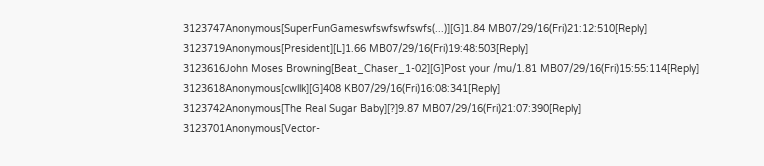3123747Anonymous[SuperFunGameswfswfswfswfs(...)][G]1.84 MB07/29/16(Fri)21:12:510[Reply]
3123719Anonymous[President][L]1.66 MB07/29/16(Fri)19:48:503[Reply]
3123616John Moses Browning[Beat_Chaser_1-02][G]Post your /mu/1.81 MB07/29/16(Fri)15:55:114[Reply]
3123618Anonymous[cwllk][G]408 KB07/29/16(Fri)16:08:341[Reply]
3123742Anonymous[The Real Sugar Baby][?]9.87 MB07/29/16(Fri)21:07:390[Reply]
3123701Anonymous[Vector-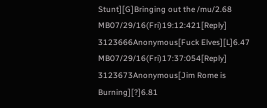Stunt][G]Bringing out the /mu/2.68 MB07/29/16(Fri)19:12:421[Reply]
3123666Anonymous[Fuck Elves][L]6.47 MB07/29/16(Fri)17:37:054[Reply]
3123673Anonymous[Jim Rome is Burning][?]6.81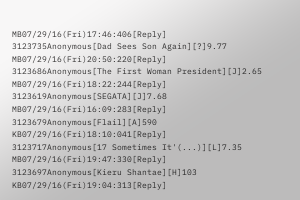MB07/29/16(Fri)17:46:406[Reply]
3123735Anonymous[Dad Sees Son Again][?]9.77 MB07/29/16(Fri)20:50:220[Reply]
3123686Anonymous[The First Woman President][J]2.65 MB07/29/16(Fri)18:22:244[Reply]
3123619Anonymous[SEGATA][J]7.68 MB07/29/16(Fri)16:09:283[Reply]
3123679Anonymous[Flail][A]590 KB07/29/16(Fri)18:10:041[Reply]
3123717Anonymous[17 Sometimes It'(...)][L]7.35 MB07/29/16(Fri)19:47:330[Reply]
3123697Anonymous[Kieru Shantae][H]103 KB07/29/16(Fri)19:04:313[Reply]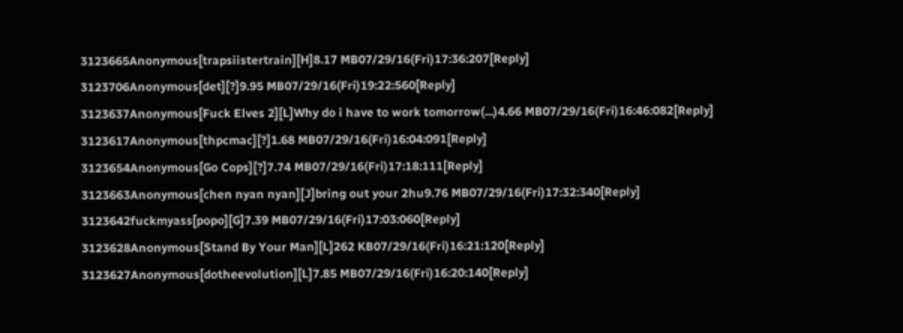3123665Anonymous[trapsiistertrain][H]8.17 MB07/29/16(Fri)17:36:207[Reply]
3123706Anonymous[det][?]9.95 MB07/29/16(Fri)19:22:560[Reply]
3123637Anonymous[Fuck Elves 2][L]Why do i have to work tomorrow(...)4.66 MB07/29/16(Fri)16:46:082[Reply]
3123617Anonymous[thpcmac][?]1.68 MB07/29/16(Fri)16:04:091[Reply]
3123654Anonymous[Go Cops][?]7.74 MB07/29/16(Fri)17:18:111[Reply]
3123663Anonymous[chen nyan nyan][J]bring out your 2hu9.76 MB07/29/16(Fri)17:32:340[Reply]
3123642fuckmyass[popo][G]7.39 MB07/29/16(Fri)17:03:060[Reply]
3123628Anonymous[Stand By Your Man][L]262 KB07/29/16(Fri)16:21:120[Reply]
3123627Anonymous[dotheevolution][L]7.85 MB07/29/16(Fri)16:20:140[Reply]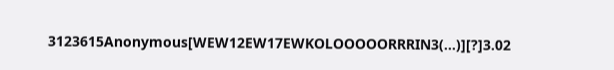3123615Anonymous[WEW12EW17EWKOLOOOOORRRIN3(...)][?]3.02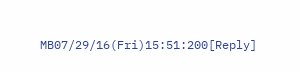MB07/29/16(Fri)15:51:200[Reply]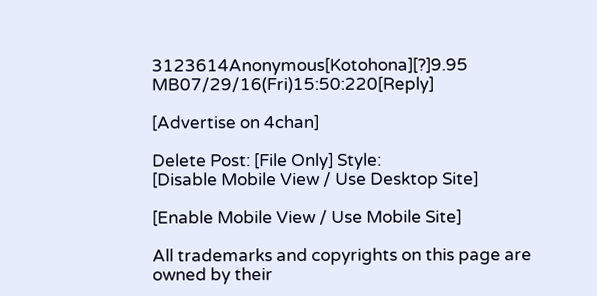3123614Anonymous[Kotohona][?]9.95 MB07/29/16(Fri)15:50:220[Reply]

[Advertise on 4chan]

Delete Post: [File Only] Style:
[Disable Mobile View / Use Desktop Site]

[Enable Mobile View / Use Mobile Site]

All trademarks and copyrights on this page are owned by their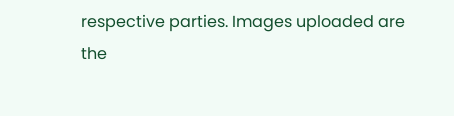respective parties. Images uploaded are the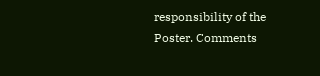responsibility of the Poster. Comments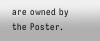are owned by the Poster.